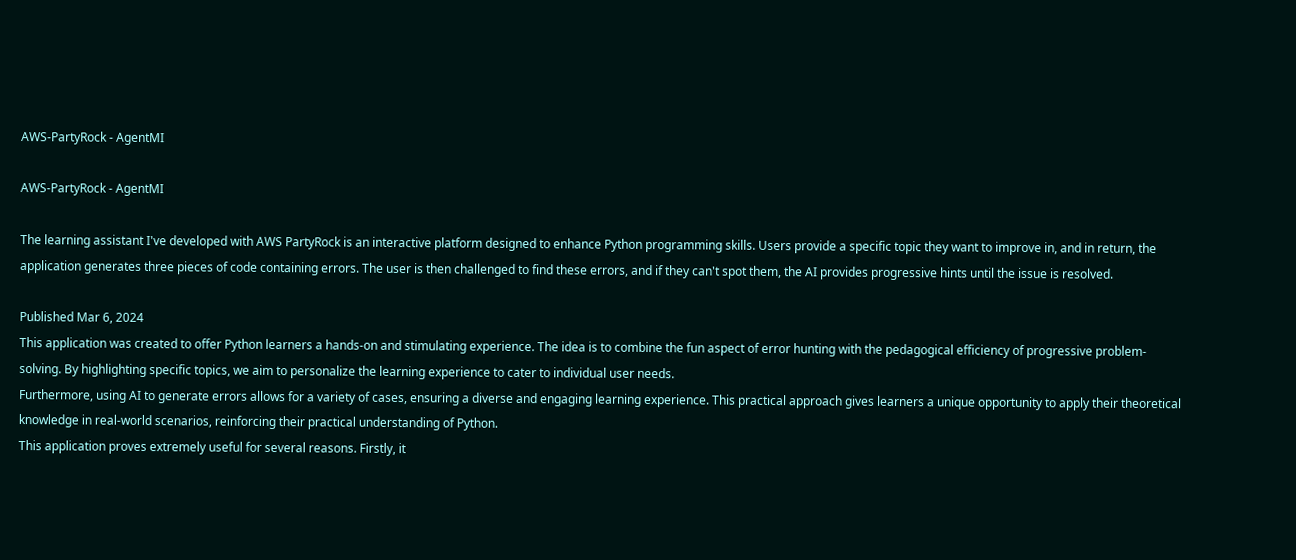AWS-PartyRock - AgentMI

AWS-PartyRock - AgentMI

The learning assistant I've developed with AWS PartyRock is an interactive platform designed to enhance Python programming skills. Users provide a specific topic they want to improve in, and in return, the application generates three pieces of code containing errors. The user is then challenged to find these errors, and if they can't spot them, the AI provides progressive hints until the issue is resolved.

Published Mar 6, 2024
This application was created to offer Python learners a hands-on and stimulating experience. The idea is to combine the fun aspect of error hunting with the pedagogical efficiency of progressive problem-solving. By highlighting specific topics, we aim to personalize the learning experience to cater to individual user needs.
Furthermore, using AI to generate errors allows for a variety of cases, ensuring a diverse and engaging learning experience. This practical approach gives learners a unique opportunity to apply their theoretical knowledge in real-world scenarios, reinforcing their practical understanding of Python.
This application proves extremely useful for several reasons. Firstly, it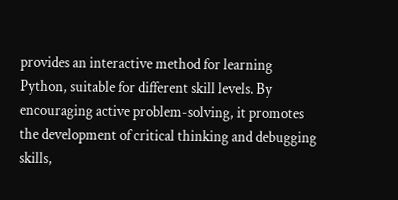provides an interactive method for learning Python, suitable for different skill levels. By encouraging active problem-solving, it promotes the development of critical thinking and debugging skills,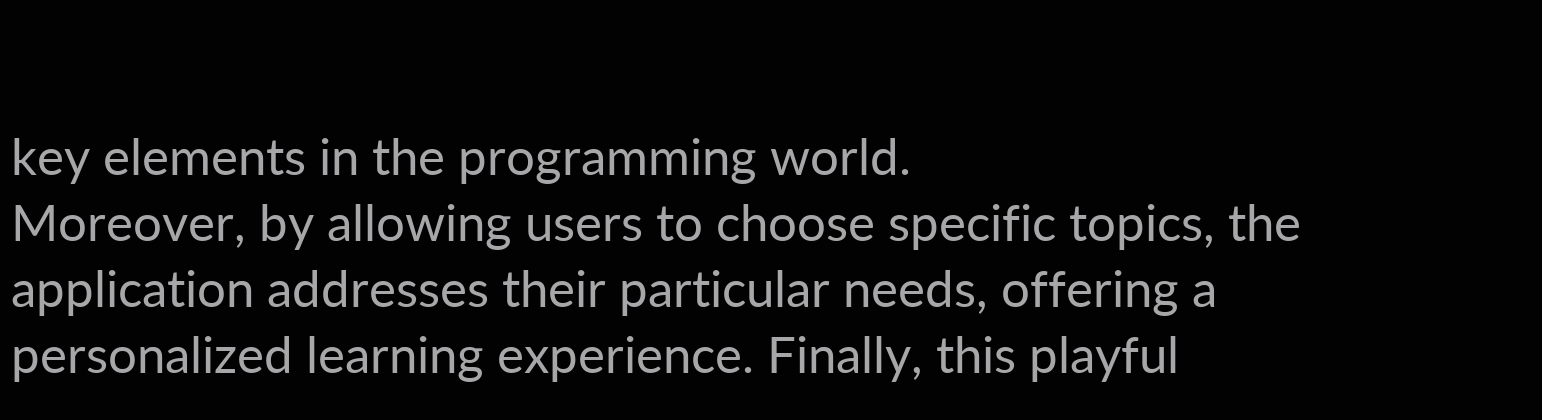key elements in the programming world.
Moreover, by allowing users to choose specific topics, the application addresses their particular needs, offering a personalized learning experience. Finally, this playful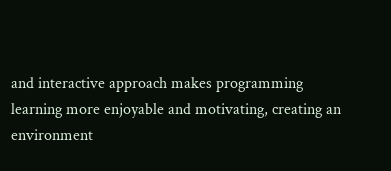and interactive approach makes programming learning more enjoyable and motivating, creating an environment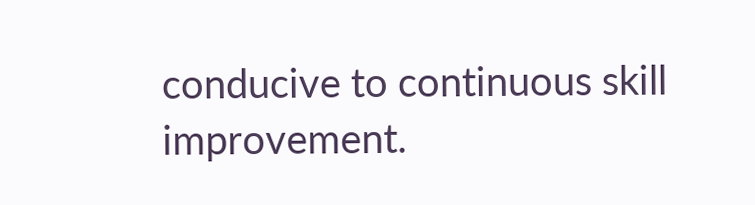conducive to continuous skill improvement.